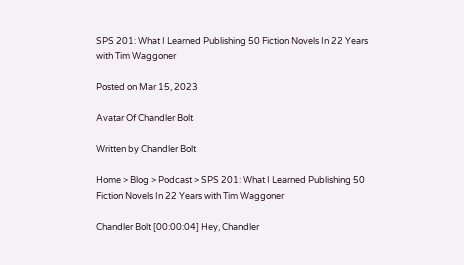SPS 201: What I Learned Publishing 50 Fiction Novels In 22 Years with Tim Waggoner

Posted on Mar 15, 2023

Avatar Of Chandler Bolt

Written by Chandler Bolt

Home > Blog > Podcast > SPS 201: What I Learned Publishing 50 Fiction Novels In 22 Years with Tim Waggoner

Chandler Bolt [00:00:04] Hey, Chandler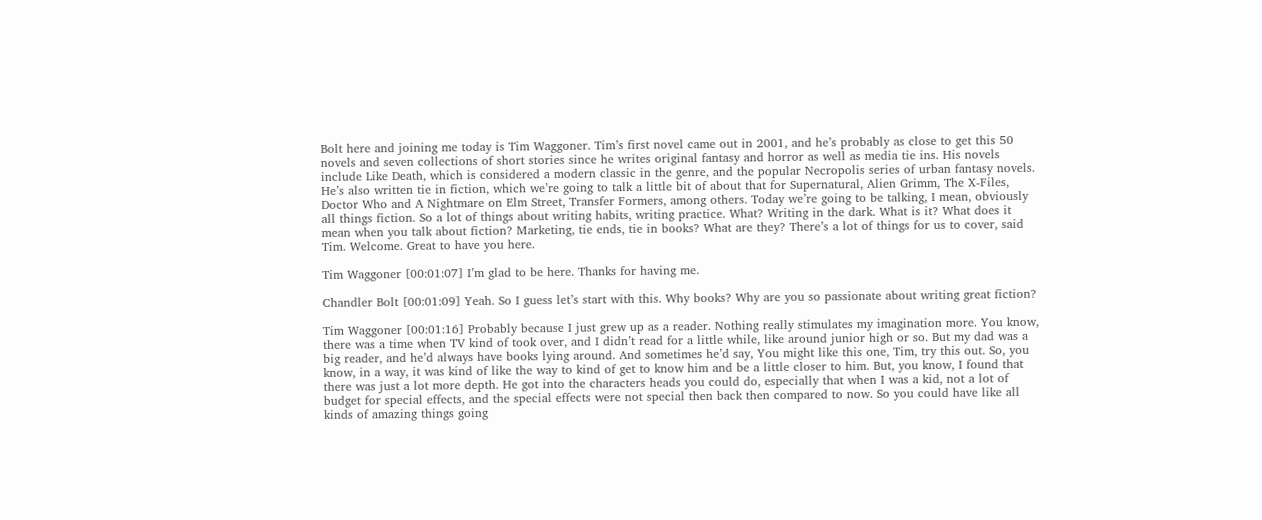Bolt here and joining me today is Tim Waggoner. Tim’s first novel came out in 2001, and he’s probably as close to get this 50 novels and seven collections of short stories since he writes original fantasy and horror as well as media tie ins. His novels include Like Death, which is considered a modern classic in the genre, and the popular Necropolis series of urban fantasy novels. He’s also written tie in fiction, which we’re going to talk a little bit of about that for Supernatural, Alien Grimm, The X-Files, Doctor Who and A Nightmare on Elm Street, Transfer Formers, among others. Today we’re going to be talking, I mean, obviously all things fiction. So a lot of things about writing habits, writing practice. What? Writing in the dark. What is it? What does it mean when you talk about fiction? Marketing, tie ends, tie in books? What are they? There’s a lot of things for us to cover, said Tim. Welcome. Great to have you here.

Tim Waggoner [00:01:07] I’m glad to be here. Thanks for having me.

Chandler Bolt [00:01:09] Yeah. So I guess let’s start with this. Why books? Why are you so passionate about writing great fiction?

Tim Waggoner [00:01:16] Probably because I just grew up as a reader. Nothing really stimulates my imagination more. You know, there was a time when TV kind of took over, and I didn’t read for a little while, like around junior high or so. But my dad was a big reader, and he’d always have books lying around. And sometimes he’d say, You might like this one, Tim, try this out. So, you know, in a way, it was kind of like the way to kind of get to know him and be a little closer to him. But, you know, I found that there was just a lot more depth. He got into the characters heads you could do, especially that when I was a kid, not a lot of budget for special effects, and the special effects were not special then back then compared to now. So you could have like all kinds of amazing things going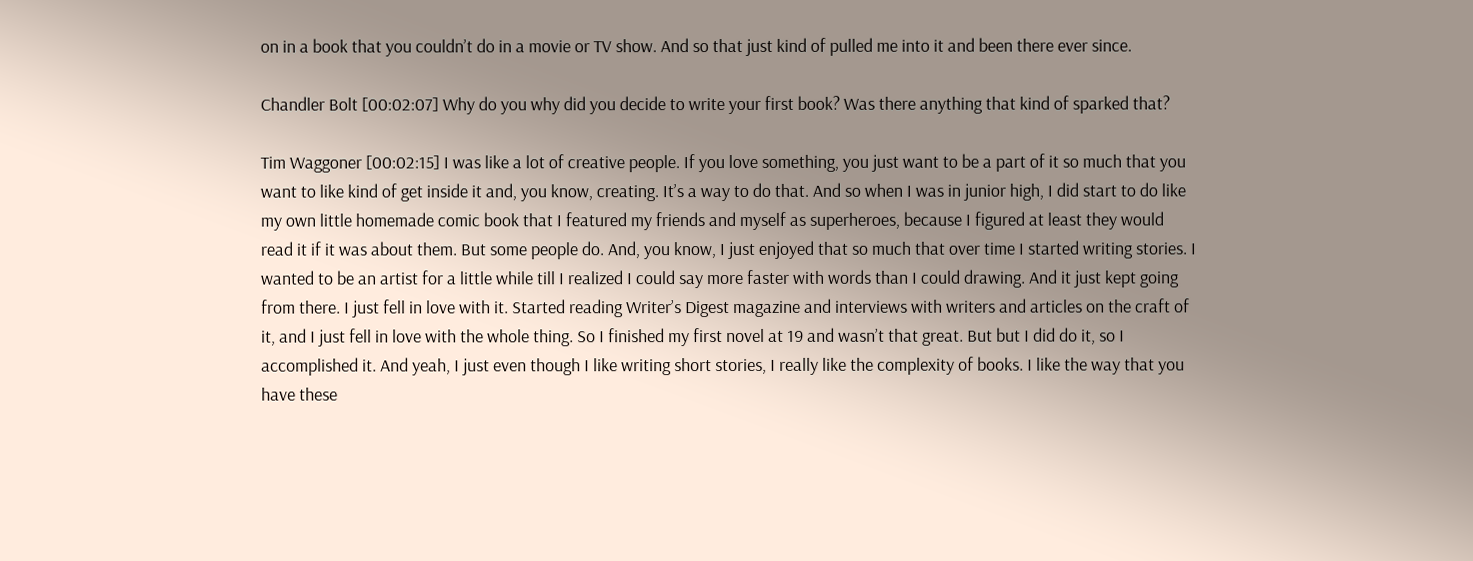on in a book that you couldn’t do in a movie or TV show. And so that just kind of pulled me into it and been there ever since.

Chandler Bolt [00:02:07] Why do you why did you decide to write your first book? Was there anything that kind of sparked that?

Tim Waggoner [00:02:15] I was like a lot of creative people. If you love something, you just want to be a part of it so much that you want to like kind of get inside it and, you know, creating. It’s a way to do that. And so when I was in junior high, I did start to do like my own little homemade comic book that I featured my friends and myself as superheroes, because I figured at least they would read it if it was about them. But some people do. And, you know, I just enjoyed that so much that over time I started writing stories. I wanted to be an artist for a little while till I realized I could say more faster with words than I could drawing. And it just kept going from there. I just fell in love with it. Started reading Writer’s Digest magazine and interviews with writers and articles on the craft of it, and I just fell in love with the whole thing. So I finished my first novel at 19 and wasn’t that great. But but I did do it, so I accomplished it. And yeah, I just even though I like writing short stories, I really like the complexity of books. I like the way that you have these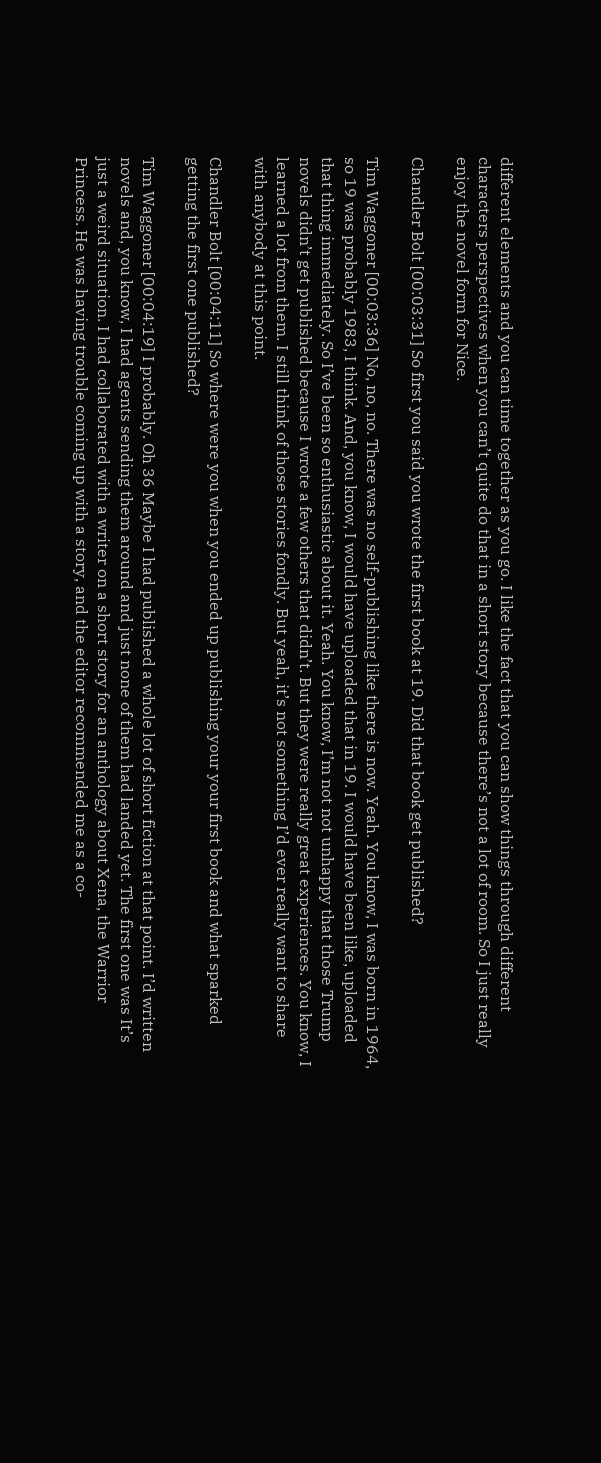different elements and you can time together as you go. I like the fact that you can show things through different characters perspectives when you can’t quite do that in a short story because there’s not a lot of room. So I just really enjoy the novel form for Nice.

Chandler Bolt [00:03:31] So first you said you wrote the first book at 19. Did that book get published?

Tim Waggoner [00:03:36] No, no, no. There was no self-publishing like there is now. Yeah. You know, I was born in 1964, so 19 was probably 1983, I think. And, you know, I would have uploaded that in 19. I would have been like, uploaded that thing immediately. So I’ve been so enthusiastic about it. Yeah. You know, I’m not not unhappy that those Trump novels didn’t get published because I wrote a few others that didn’t. But they were really great experiences. You know, I learned a lot from them. I still think of those stories fondly. But yeah, it’s not something I’d ever really want to share with anybody at this point.

Chandler Bolt [00:04:11] So where were you when you ended up publishing your your first book and what sparked getting the first one published?

Tim Waggoner [00:04:19] I probably. Oh 36 Maybe I had published a whole lot of short fiction at that point. I’d written novels and, you know, I had agents sending them around and just none of them had landed yet. The first one was It’s just a weird situation. I had collaborated with a writer on a short story for an anthology about Xena, the Warrior Princess. He was having trouble coming up with a story, and the editor recommended me as a co-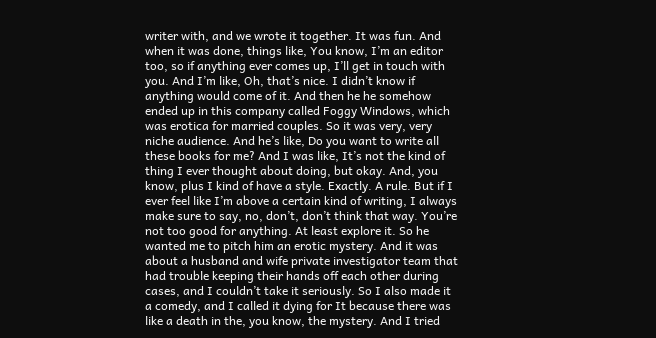writer with, and we wrote it together. It was fun. And when it was done, things like, You know, I’m an editor too, so if anything ever comes up, I’ll get in touch with you. And I’m like, Oh, that’s nice. I didn’t know if anything would come of it. And then he he somehow ended up in this company called Foggy Windows, which was erotica for married couples. So it was very, very niche audience. And he’s like, Do you want to write all these books for me? And I was like, It’s not the kind of thing I ever thought about doing, but okay. And, you know, plus I kind of have a style. Exactly. A rule. But if I ever feel like I’m above a certain kind of writing, I always make sure to say, no, don’t, don’t think that way. You’re not too good for anything. At least explore it. So he wanted me to pitch him an erotic mystery. And it was about a husband and wife private investigator team that had trouble keeping their hands off each other during cases, and I couldn’t take it seriously. So I also made it a comedy, and I called it dying for It because there was like a death in the, you know, the mystery. And I tried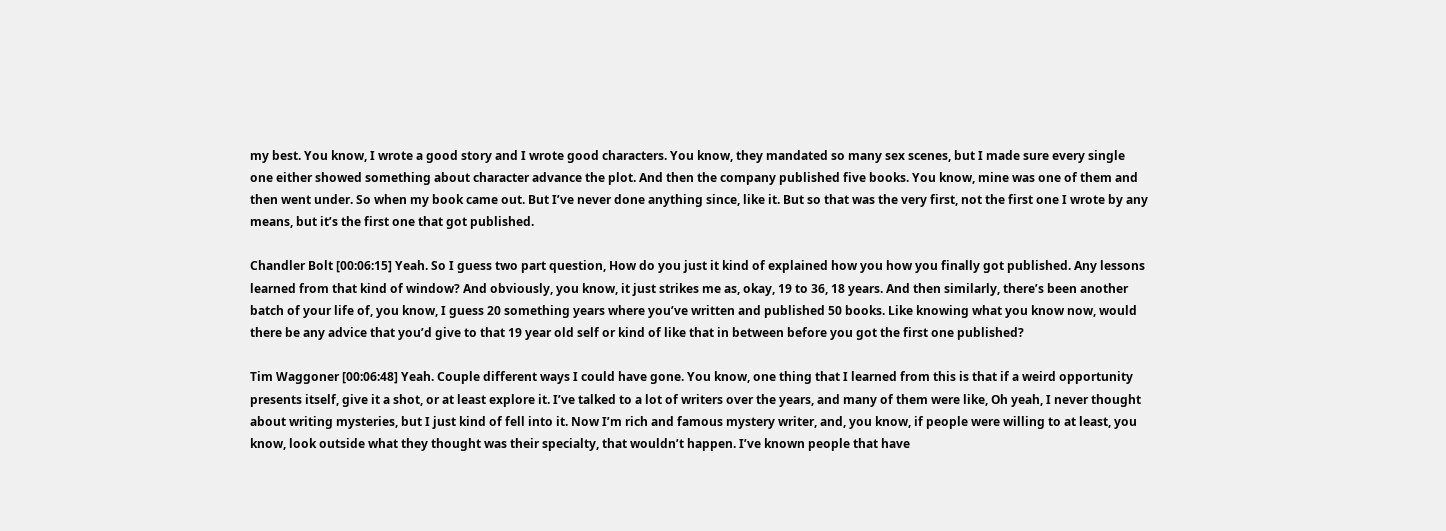my best. You know, I wrote a good story and I wrote good characters. You know, they mandated so many sex scenes, but I made sure every single one either showed something about character advance the plot. And then the company published five books. You know, mine was one of them and then went under. So when my book came out. But I’ve never done anything since, like it. But so that was the very first, not the first one I wrote by any means, but it’s the first one that got published.

Chandler Bolt [00:06:15] Yeah. So I guess two part question, How do you just it kind of explained how you how you finally got published. Any lessons learned from that kind of window? And obviously, you know, it just strikes me as, okay, 19 to 36, 18 years. And then similarly, there’s been another batch of your life of, you know, I guess 20 something years where you’ve written and published 50 books. Like knowing what you know now, would there be any advice that you’d give to that 19 year old self or kind of like that in between before you got the first one published?

Tim Waggoner [00:06:48] Yeah. Couple different ways I could have gone. You know, one thing that I learned from this is that if a weird opportunity presents itself, give it a shot, or at least explore it. I’ve talked to a lot of writers over the years, and many of them were like, Oh yeah, I never thought about writing mysteries, but I just kind of fell into it. Now I’m rich and famous mystery writer, and, you know, if people were willing to at least, you know, look outside what they thought was their specialty, that wouldn’t happen. I’ve known people that have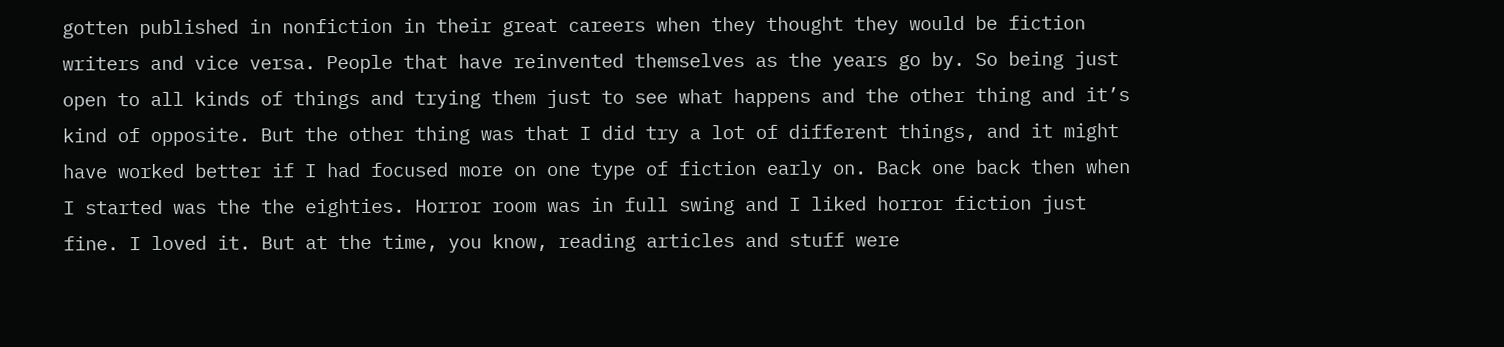gotten published in nonfiction in their great careers when they thought they would be fiction writers and vice versa. People that have reinvented themselves as the years go by. So being just open to all kinds of things and trying them just to see what happens and the other thing and it’s kind of opposite. But the other thing was that I did try a lot of different things, and it might have worked better if I had focused more on one type of fiction early on. Back one back then when I started was the the eighties. Horror room was in full swing and I liked horror fiction just fine. I loved it. But at the time, you know, reading articles and stuff were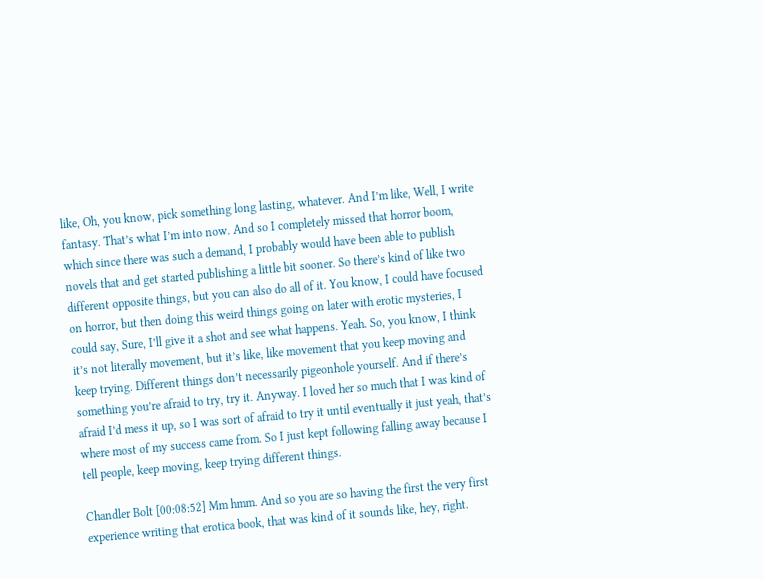like, Oh, you know, pick something long lasting, whatever. And I’m like, Well, I write fantasy. That’s what I’m into now. And so I completely missed that horror boom, which since there was such a demand, I probably would have been able to publish novels that and get started publishing a little bit sooner. So there’s kind of like two different opposite things, but you can also do all of it. You know, I could have focused on horror, but then doing this weird things going on later with erotic mysteries, I could say, Sure, I’ll give it a shot and see what happens. Yeah. So, you know, I think it’s not literally movement, but it’s like, like movement that you keep moving and keep trying. Different things don’t necessarily pigeonhole yourself. And if there’s something you’re afraid to try, try it. Anyway. I loved her so much that I was kind of afraid I’d mess it up, so I was sort of afraid to try it until eventually it just yeah, that’s where most of my success came from. So I just kept following falling away because I tell people, keep moving, keep trying different things.

Chandler Bolt [00:08:52] Mm hmm. And so you are so having the first the very first experience writing that erotica book, that was kind of it sounds like, hey, right.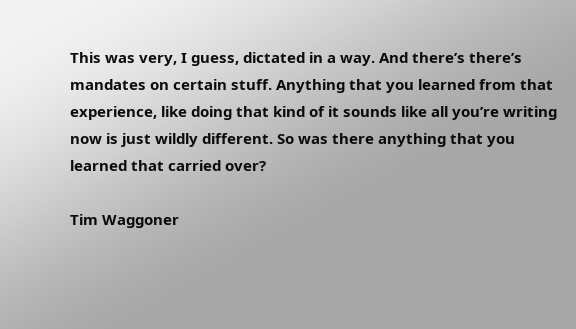This was very, I guess, dictated in a way. And there’s there’s mandates on certain stuff. Anything that you learned from that experience, like doing that kind of it sounds like all you’re writing now is just wildly different. So was there anything that you learned that carried over?

Tim Waggoner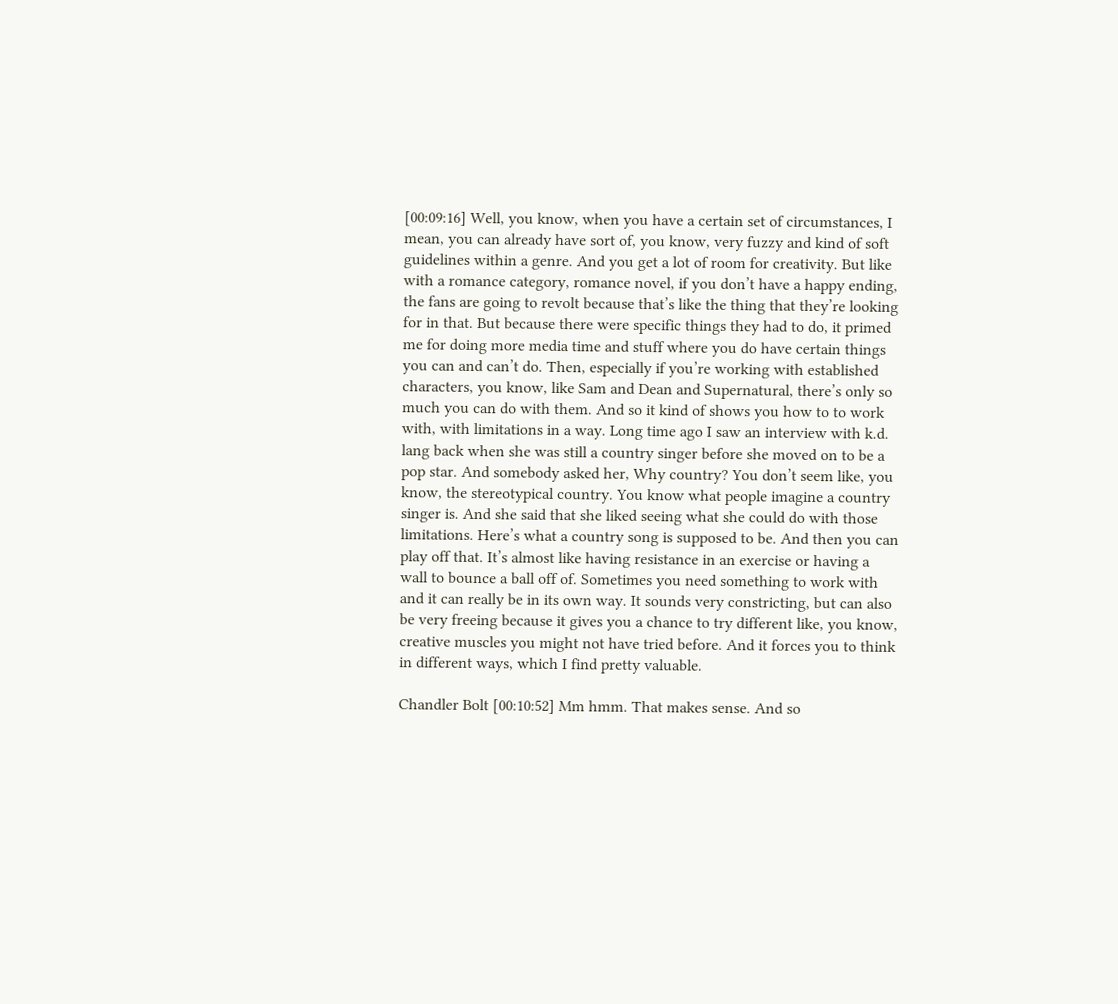[00:09:16] Well, you know, when you have a certain set of circumstances, I mean, you can already have sort of, you know, very fuzzy and kind of soft guidelines within a genre. And you get a lot of room for creativity. But like with a romance category, romance novel, if you don’t have a happy ending, the fans are going to revolt because that’s like the thing that they’re looking for in that. But because there were specific things they had to do, it primed me for doing more media time and stuff where you do have certain things you can and can’t do. Then, especially if you’re working with established characters, you know, like Sam and Dean and Supernatural, there’s only so much you can do with them. And so it kind of shows you how to to work with, with limitations in a way. Long time ago I saw an interview with k.d. lang back when she was still a country singer before she moved on to be a pop star. And somebody asked her, Why country? You don’t seem like, you know, the stereotypical country. You know what people imagine a country singer is. And she said that she liked seeing what she could do with those limitations. Here’s what a country song is supposed to be. And then you can play off that. It’s almost like having resistance in an exercise or having a wall to bounce a ball off of. Sometimes you need something to work with and it can really be in its own way. It sounds very constricting, but can also be very freeing because it gives you a chance to try different like, you know, creative muscles you might not have tried before. And it forces you to think in different ways, which I find pretty valuable.

Chandler Bolt [00:10:52] Mm hmm. That makes sense. And so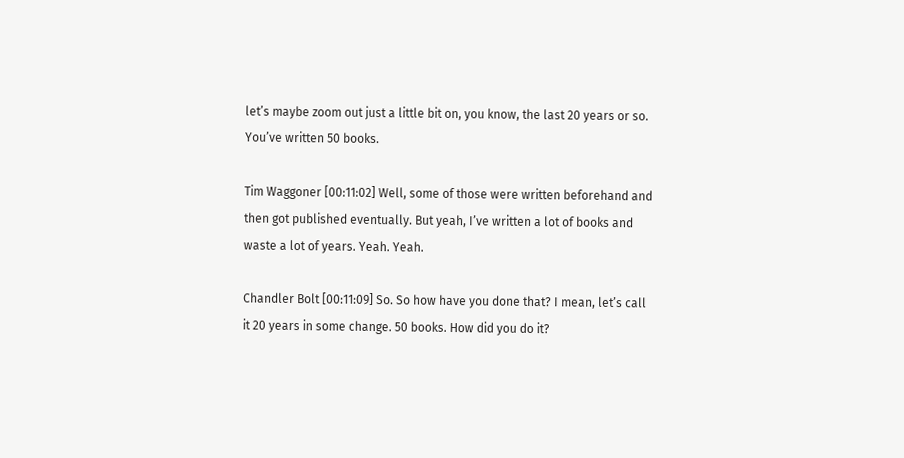let’s maybe zoom out just a little bit on, you know, the last 20 years or so. You’ve written 50 books.

Tim Waggoner [00:11:02] Well, some of those were written beforehand and then got published eventually. But yeah, I’ve written a lot of books and waste a lot of years. Yeah. Yeah.

Chandler Bolt [00:11:09] So. So how have you done that? I mean, let’s call it 20 years in some change. 50 books. How did you do it?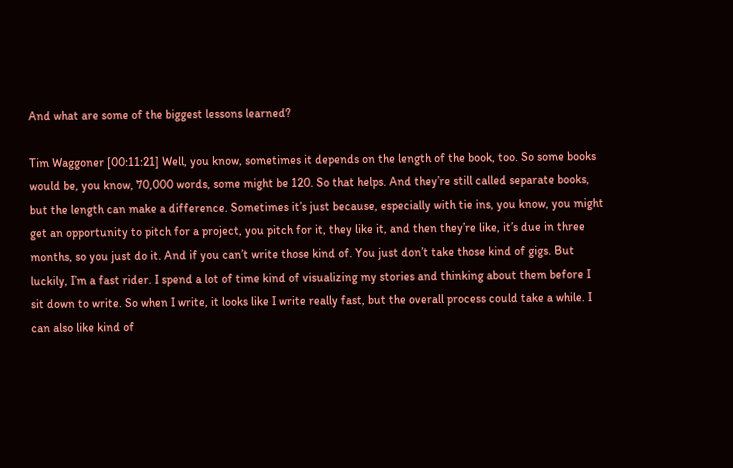And what are some of the biggest lessons learned?

Tim Waggoner [00:11:21] Well, you know, sometimes it depends on the length of the book, too. So some books would be, you know, 70,000 words, some might be 120. So that helps. And they’re still called separate books, but the length can make a difference. Sometimes it’s just because, especially with tie ins, you know, you might get an opportunity to pitch for a project, you pitch for it, they like it, and then they’re like, it’s due in three months, so you just do it. And if you can’t write those kind of. You just don’t take those kind of gigs. But luckily, I’m a fast rider. I spend a lot of time kind of visualizing my stories and thinking about them before I sit down to write. So when I write, it looks like I write really fast, but the overall process could take a while. I can also like kind of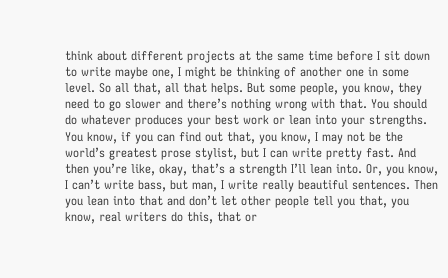think about different projects at the same time before I sit down to write maybe one, I might be thinking of another one in some level. So all that, all that helps. But some people, you know, they need to go slower and there’s nothing wrong with that. You should do whatever produces your best work or lean into your strengths. You know, if you can find out that, you know, I may not be the world’s greatest prose stylist, but I can write pretty fast. And then you’re like, okay, that’s a strength I’ll lean into. Or, you know, I can’t write bass, but man, I write really beautiful sentences. Then you lean into that and don’t let other people tell you that, you know, real writers do this, that or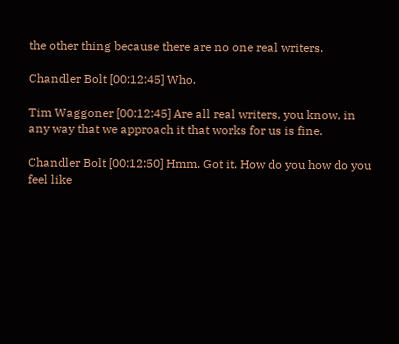the other thing because there are no one real writers.

Chandler Bolt [00:12:45] Who.

Tim Waggoner [00:12:45] Are all real writers, you know, in any way that we approach it that works for us is fine.

Chandler Bolt [00:12:50] Hmm. Got it. How do you how do you feel like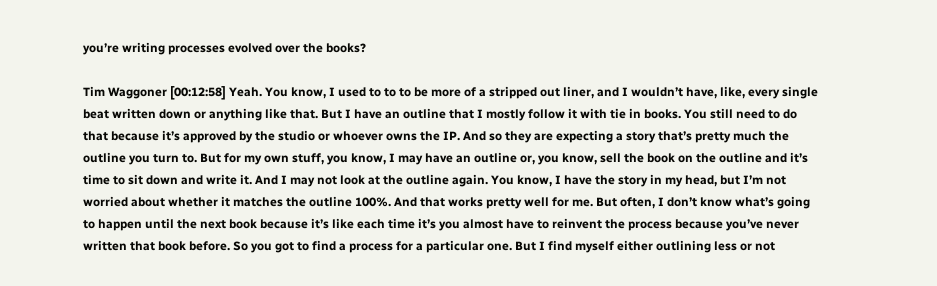you’re writing processes evolved over the books?

Tim Waggoner [00:12:58] Yeah. You know, I used to to to be more of a stripped out liner, and I wouldn’t have, like, every single beat written down or anything like that. But I have an outline that I mostly follow it with tie in books. You still need to do that because it’s approved by the studio or whoever owns the IP. And so they are expecting a story that’s pretty much the outline you turn to. But for my own stuff, you know, I may have an outline or, you know, sell the book on the outline and it’s time to sit down and write it. And I may not look at the outline again. You know, I have the story in my head, but I’m not worried about whether it matches the outline 100%. And that works pretty well for me. But often, I don’t know what’s going to happen until the next book because it’s like each time it’s you almost have to reinvent the process because you’ve never written that book before. So you got to find a process for a particular one. But I find myself either outlining less or not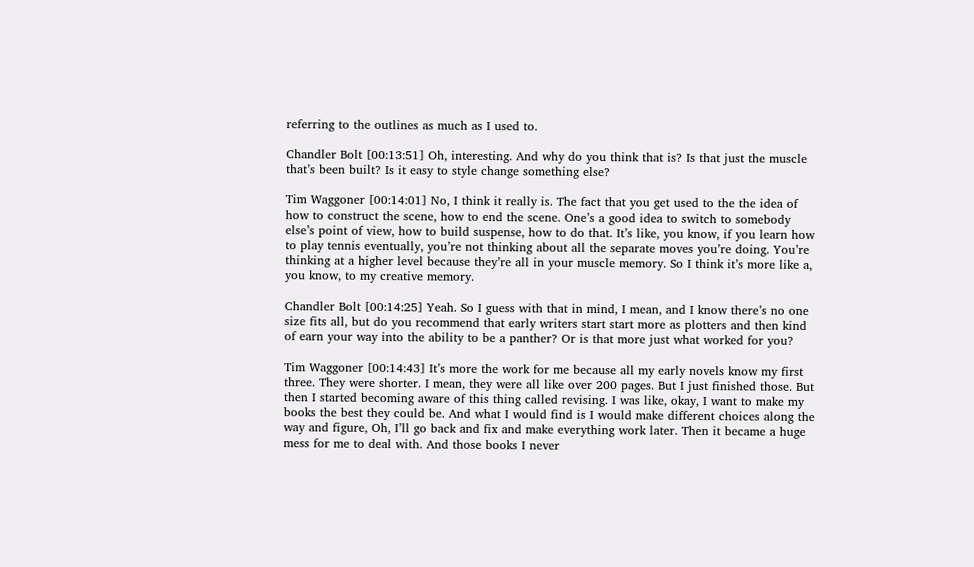referring to the outlines as much as I used to.

Chandler Bolt [00:13:51] Oh, interesting. And why do you think that is? Is that just the muscle that’s been built? Is it easy to style change something else?

Tim Waggoner [00:14:01] No, I think it really is. The fact that you get used to the the idea of how to construct the scene, how to end the scene. One’s a good idea to switch to somebody else’s point of view, how to build suspense, how to do that. It’s like, you know, if you learn how to play tennis eventually, you’re not thinking about all the separate moves you’re doing. You’re thinking at a higher level because they’re all in your muscle memory. So I think it’s more like a, you know, to my creative memory.

Chandler Bolt [00:14:25] Yeah. So I guess with that in mind, I mean, and I know there’s no one size fits all, but do you recommend that early writers start start more as plotters and then kind of earn your way into the ability to be a panther? Or is that more just what worked for you?

Tim Waggoner [00:14:43] It’s more the work for me because all my early novels know my first three. They were shorter. I mean, they were all like over 200 pages. But I just finished those. But then I started becoming aware of this thing called revising. I was like, okay, I want to make my books the best they could be. And what I would find is I would make different choices along the way and figure, Oh, I’ll go back and fix and make everything work later. Then it became a huge mess for me to deal with. And those books I never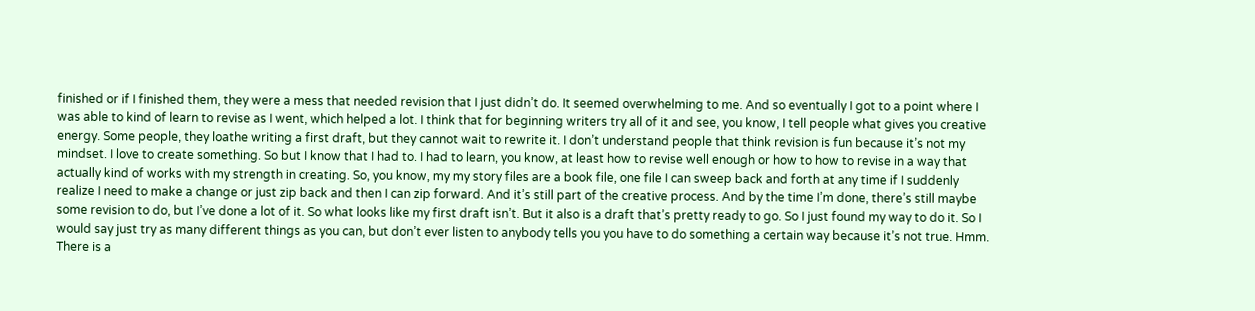finished or if I finished them, they were a mess that needed revision that I just didn’t do. It seemed overwhelming to me. And so eventually I got to a point where I was able to kind of learn to revise as I went, which helped a lot. I think that for beginning writers try all of it and see, you know, I tell people what gives you creative energy. Some people, they loathe writing a first draft, but they cannot wait to rewrite it. I don’t understand people that think revision is fun because it’s not my mindset. I love to create something. So but I know that I had to. I had to learn, you know, at least how to revise well enough or how to how to revise in a way that actually kind of works with my strength in creating. So, you know, my my story files are a book file, one file I can sweep back and forth at any time if I suddenly realize I need to make a change or just zip back and then I can zip forward. And it’s still part of the creative process. And by the time I’m done, there’s still maybe some revision to do, but I’ve done a lot of it. So what looks like my first draft isn’t. But it also is a draft that’s pretty ready to go. So I just found my way to do it. So I would say just try as many different things as you can, but don’t ever listen to anybody tells you you have to do something a certain way because it’s not true. Hmm. There is a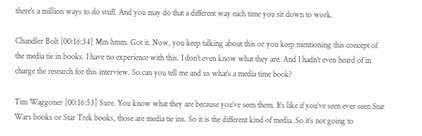there’s a million ways to do stuff. And you may do that a different way each time you sit down to work.

Chandler Bolt [00:16:34] Mm hmm. Got it. Now, you keep talking about this or you keep mentioning this concept of the media tie in books. I have no experience with this. I don’t even know what they are. And I hadn’t even heard of in charge the research for this interview. So can you tell me and us what’s a media time book?

Tim Waggoner [00:16:53] Sure. You know what they are because you’ve seen them. It’s like if you’ve seen ever seen Star Wars books or Star Trek books, those are media tie ins. So it is the different kind of media. So it’s not going to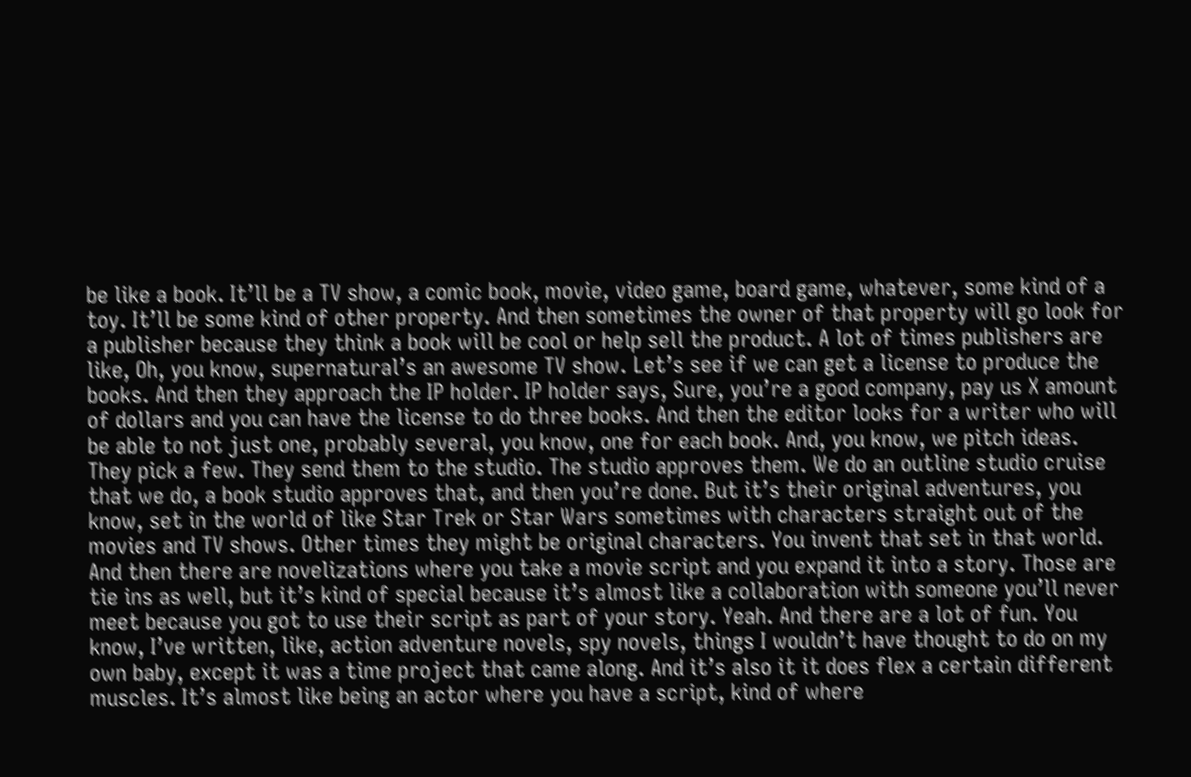be like a book. It’ll be a TV show, a comic book, movie, video game, board game, whatever, some kind of a toy. It’ll be some kind of other property. And then sometimes the owner of that property will go look for a publisher because they think a book will be cool or help sell the product. A lot of times publishers are like, Oh, you know, supernatural’s an awesome TV show. Let’s see if we can get a license to produce the books. And then they approach the IP holder. IP holder says, Sure, you’re a good company, pay us X amount of dollars and you can have the license to do three books. And then the editor looks for a writer who will be able to not just one, probably several, you know, one for each book. And, you know, we pitch ideas. They pick a few. They send them to the studio. The studio approves them. We do an outline studio cruise that we do, a book studio approves that, and then you’re done. But it’s their original adventures, you know, set in the world of like Star Trek or Star Wars sometimes with characters straight out of the movies and TV shows. Other times they might be original characters. You invent that set in that world. And then there are novelizations where you take a movie script and you expand it into a story. Those are tie ins as well, but it’s kind of special because it’s almost like a collaboration with someone you’ll never meet because you got to use their script as part of your story. Yeah. And there are a lot of fun. You know, I’ve written, like, action adventure novels, spy novels, things I wouldn’t have thought to do on my own baby, except it was a time project that came along. And it’s also it it does flex a certain different muscles. It’s almost like being an actor where you have a script, kind of where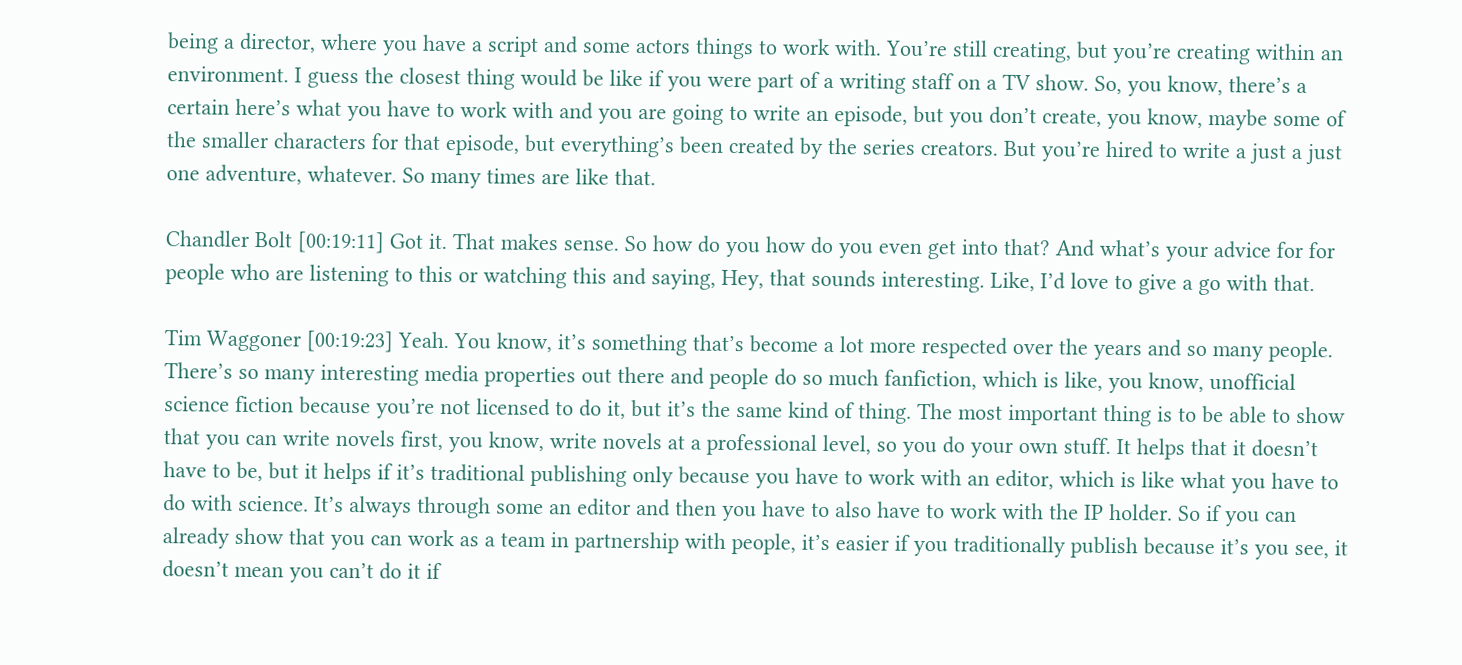being a director, where you have a script and some actors things to work with. You’re still creating, but you’re creating within an environment. I guess the closest thing would be like if you were part of a writing staff on a TV show. So, you know, there’s a certain here’s what you have to work with and you are going to write an episode, but you don’t create, you know, maybe some of the smaller characters for that episode, but everything’s been created by the series creators. But you’re hired to write a just a just one adventure, whatever. So many times are like that.

Chandler Bolt [00:19:11] Got it. That makes sense. So how do you how do you even get into that? And what’s your advice for for people who are listening to this or watching this and saying, Hey, that sounds interesting. Like, I’d love to give a go with that.

Tim Waggoner [00:19:23] Yeah. You know, it’s something that’s become a lot more respected over the years and so many people. There’s so many interesting media properties out there and people do so much fanfiction, which is like, you know, unofficial science fiction because you’re not licensed to do it, but it’s the same kind of thing. The most important thing is to be able to show that you can write novels first, you know, write novels at a professional level, so you do your own stuff. It helps that it doesn’t have to be, but it helps if it’s traditional publishing only because you have to work with an editor, which is like what you have to do with science. It’s always through some an editor and then you have to also have to work with the IP holder. So if you can already show that you can work as a team in partnership with people, it’s easier if you traditionally publish because it’s you see, it doesn’t mean you can’t do it if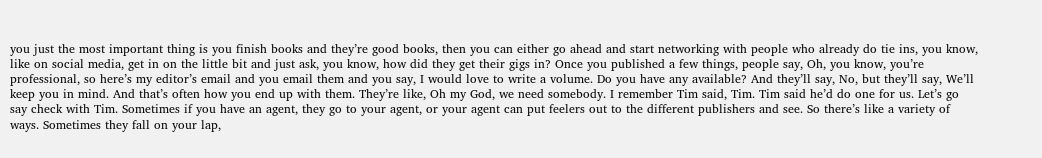you just the most important thing is you finish books and they’re good books, then you can either go ahead and start networking with people who already do tie ins, you know, like on social media, get in on the little bit and just ask, you know, how did they get their gigs in? Once you published a few things, people say, Oh, you know, you’re professional, so here’s my editor’s email and you email them and you say, I would love to write a volume. Do you have any available? And they’ll say, No, but they’ll say, We’ll keep you in mind. And that’s often how you end up with them. They’re like, Oh my God, we need somebody. I remember Tim said, Tim. Tim said he’d do one for us. Let’s go say check with Tim. Sometimes if you have an agent, they go to your agent, or your agent can put feelers out to the different publishers and see. So there’s like a variety of ways. Sometimes they fall on your lap,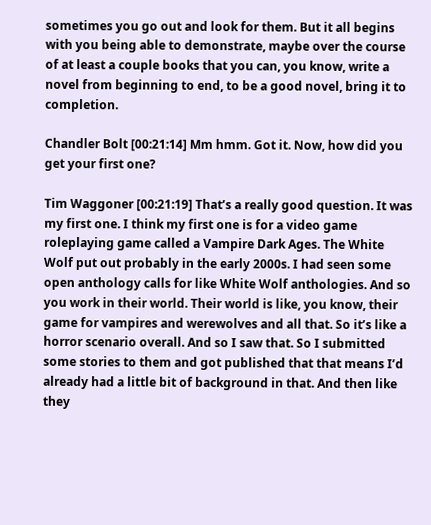sometimes you go out and look for them. But it all begins with you being able to demonstrate, maybe over the course of at least a couple books that you can, you know, write a novel from beginning to end, to be a good novel, bring it to completion.

Chandler Bolt [00:21:14] Mm hmm. Got it. Now, how did you get your first one?

Tim Waggoner [00:21:19] That’s a really good question. It was my first one. I think my first one is for a video game roleplaying game called a Vampire Dark Ages. The White Wolf put out probably in the early 2000s. I had seen some open anthology calls for like White Wolf anthologies. And so you work in their world. Their world is like, you know, their game for vampires and werewolves and all that. So it’s like a horror scenario overall. And so I saw that. So I submitted some stories to them and got published that that means I’d already had a little bit of background in that. And then like they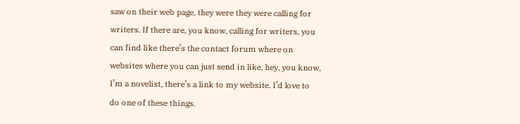saw on their web page, they were they were calling for writers. If there are, you know, calling for writers, you can find like there’s the contact forum where on websites where you can just send in like, hey, you know, I’m a novelist, there’s a link to my website. I’d love to do one of these things.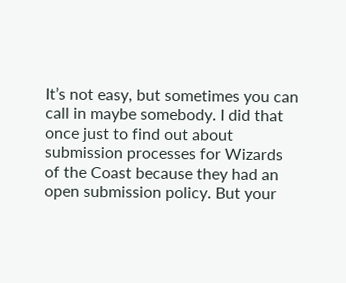It’s not easy, but sometimes you can call in maybe somebody. I did that once just to find out about submission processes for Wizards of the Coast because they had an open submission policy. But your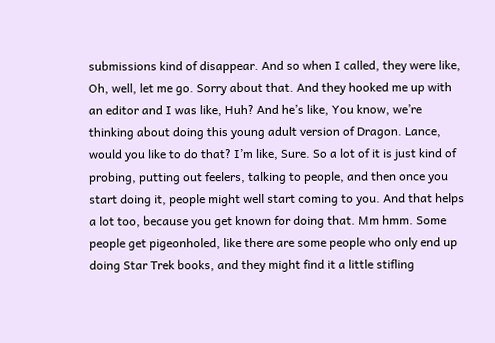submissions kind of disappear. And so when I called, they were like, Oh, well, let me go. Sorry about that. And they hooked me up with an editor and I was like, Huh? And he’s like, You know, we’re thinking about doing this young adult version of Dragon. Lance, would you like to do that? I’m like, Sure. So a lot of it is just kind of probing, putting out feelers, talking to people, and then once you start doing it, people might well start coming to you. And that helps a lot too, because you get known for doing that. Mm hmm. Some people get pigeonholed, like there are some people who only end up doing Star Trek books, and they might find it a little stifling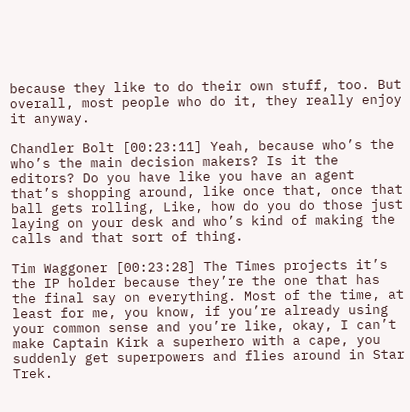because they like to do their own stuff, too. But overall, most people who do it, they really enjoy it anyway.

Chandler Bolt [00:23:11] Yeah, because who’s the who’s the main decision makers? Is it the editors? Do you have like you have an agent that’s shopping around, like once that, once that ball gets rolling, Like, how do you do those just laying on your desk and who’s kind of making the calls and that sort of thing.

Tim Waggoner [00:23:28] The Times projects it’s the IP holder because they’re the one that has the final say on everything. Most of the time, at least for me, you know, if you’re already using your common sense and you’re like, okay, I can’t make Captain Kirk a superhero with a cape, you suddenly get superpowers and flies around in Star Trek.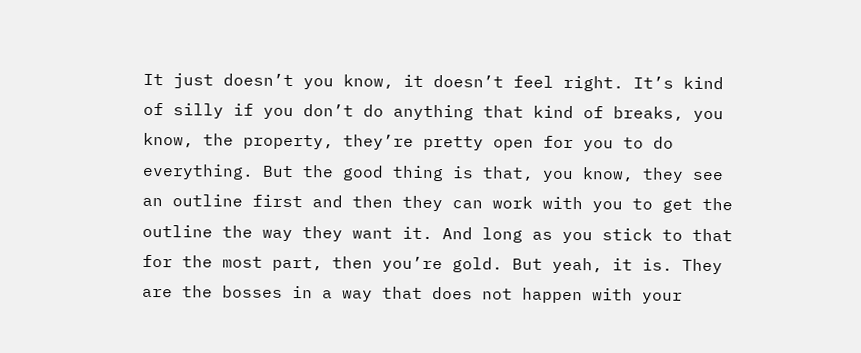It just doesn’t you know, it doesn’t feel right. It’s kind of silly if you don’t do anything that kind of breaks, you know, the property, they’re pretty open for you to do everything. But the good thing is that, you know, they see an outline first and then they can work with you to get the outline the way they want it. And long as you stick to that for the most part, then you’re gold. But yeah, it is. They are the bosses in a way that does not happen with your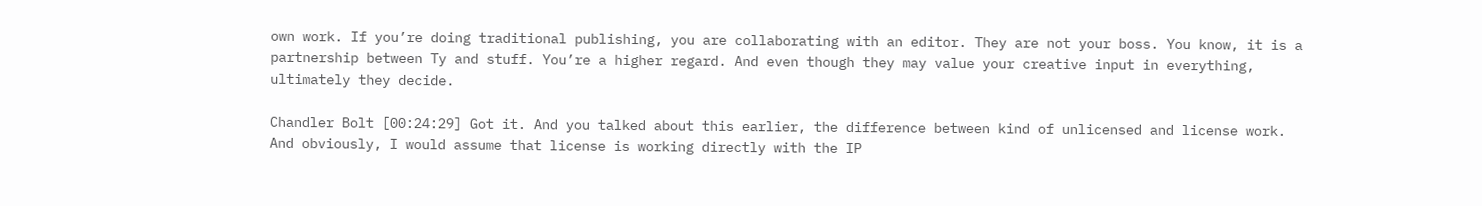own work. If you’re doing traditional publishing, you are collaborating with an editor. They are not your boss. You know, it is a partnership between Ty and stuff. You’re a higher regard. And even though they may value your creative input in everything, ultimately they decide.

Chandler Bolt [00:24:29] Got it. And you talked about this earlier, the difference between kind of unlicensed and license work. And obviously, I would assume that license is working directly with the IP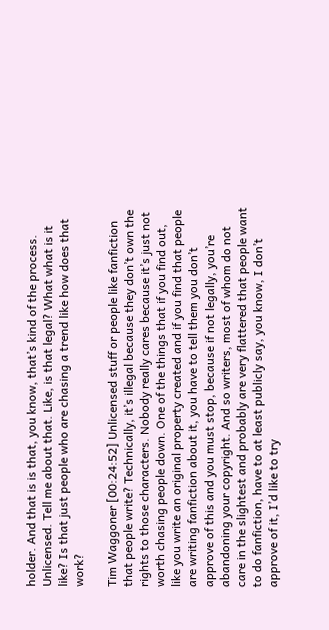holder. And that is is that, you know, that’s kind of the process. Unlicensed. Tell me about that. Like, is that legal? What what is it like? Is that just people who are chasing a trend like how does that work?

Tim Waggoner [00:24:52] Unlicensed stuff or people like fanfiction that people write? Technically, it’s illegal because they don’t own the rights to those characters. Nobody really cares because it’s just not worth chasing people down. One of the things that if you find out, like you write an original property created and if you find that people are writing fanfiction about it, you have to tell them you don’t approve of this and you must stop, because if not legally, you’re abandoning your copyright. And so writers, most of whom do not care in the slightest and probably are very flattered that people want to do fanfiction, have to at least publicly say, you know, I don’t approve of it, I’d like to try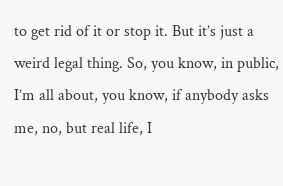to get rid of it or stop it. But it’s just a weird legal thing. So, you know, in public, I’m all about, you know, if anybody asks me, no, but real life, I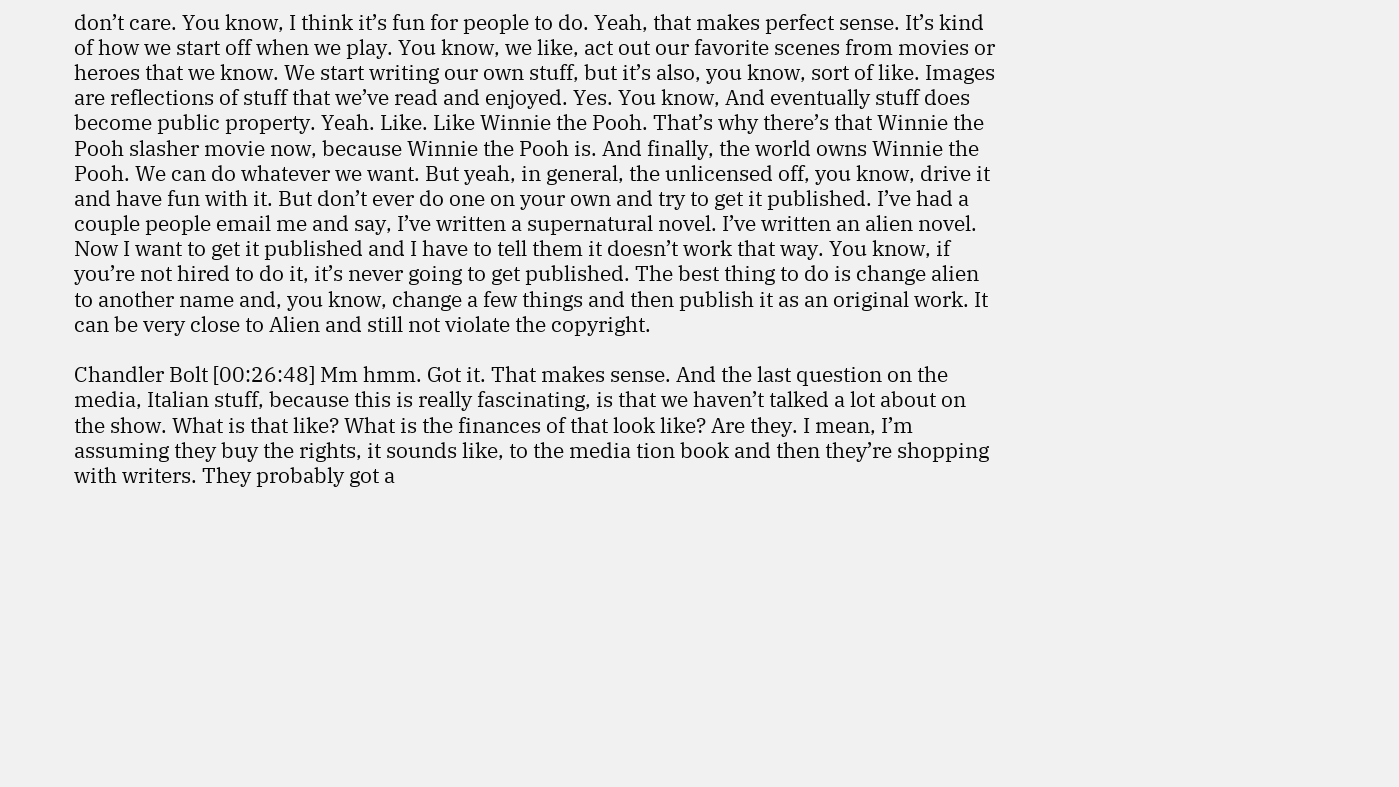don’t care. You know, I think it’s fun for people to do. Yeah, that makes perfect sense. It’s kind of how we start off when we play. You know, we like, act out our favorite scenes from movies or heroes that we know. We start writing our own stuff, but it’s also, you know, sort of like. Images are reflections of stuff that we’ve read and enjoyed. Yes. You know, And eventually stuff does become public property. Yeah. Like. Like Winnie the Pooh. That’s why there’s that Winnie the Pooh slasher movie now, because Winnie the Pooh is. And finally, the world owns Winnie the Pooh. We can do whatever we want. But yeah, in general, the unlicensed off, you know, drive it and have fun with it. But don’t ever do one on your own and try to get it published. I’ve had a couple people email me and say, I’ve written a supernatural novel. I’ve written an alien novel. Now I want to get it published and I have to tell them it doesn’t work that way. You know, if you’re not hired to do it, it’s never going to get published. The best thing to do is change alien to another name and, you know, change a few things and then publish it as an original work. It can be very close to Alien and still not violate the copyright.

Chandler Bolt [00:26:48] Mm hmm. Got it. That makes sense. And the last question on the media, Italian stuff, because this is really fascinating, is that we haven’t talked a lot about on the show. What is that like? What is the finances of that look like? Are they. I mean, I’m assuming they buy the rights, it sounds like, to the media tion book and then they’re shopping with writers. They probably got a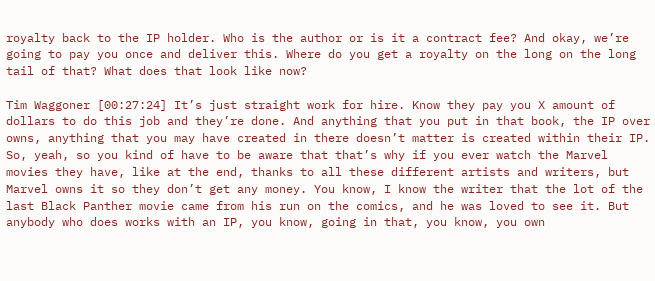royalty back to the IP holder. Who is the author or is it a contract fee? And okay, we’re going to pay you once and deliver this. Where do you get a royalty on the long on the long tail of that? What does that look like now?

Tim Waggoner [00:27:24] It’s just straight work for hire. Know they pay you X amount of dollars to do this job and they’re done. And anything that you put in that book, the IP over owns, anything that you may have created in there doesn’t matter is created within their IP. So, yeah, so you kind of have to be aware that that’s why if you ever watch the Marvel movies they have, like at the end, thanks to all these different artists and writers, but Marvel owns it so they don’t get any money. You know, I know the writer that the lot of the last Black Panther movie came from his run on the comics, and he was loved to see it. But anybody who does works with an IP, you know, going in that, you know, you own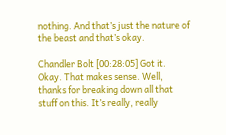nothing. And that’s just the nature of the beast and that’s okay.

Chandler Bolt [00:28:05] Got it. Okay. That makes sense. Well, thanks for breaking down all that stuff on this. It’s really, really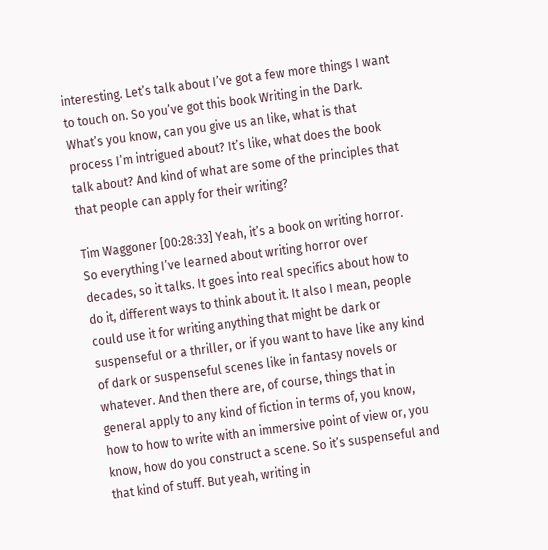interesting. Let’s talk about I’ve got a few more things I want to touch on. So you’ve got this book Writing in the Dark. What’s you know, can you give us an like, what is that process I’m intrigued about? It’s like, what does the book talk about? And kind of what are some of the principles that that people can apply for their writing?

Tim Waggoner [00:28:33] Yeah, it’s a book on writing horror. So everything I’ve learned about writing horror over decades, so it talks. It goes into real specifics about how to do it, different ways to think about it. It also I mean, people could use it for writing anything that might be dark or suspenseful or a thriller, or if you want to have like any kind of dark or suspenseful scenes like in fantasy novels or whatever. And then there are, of course, things that in general apply to any kind of fiction in terms of, you know, how to how to write with an immersive point of view or, you know, how do you construct a scene. So it’s suspenseful and that kind of stuff. But yeah, writing in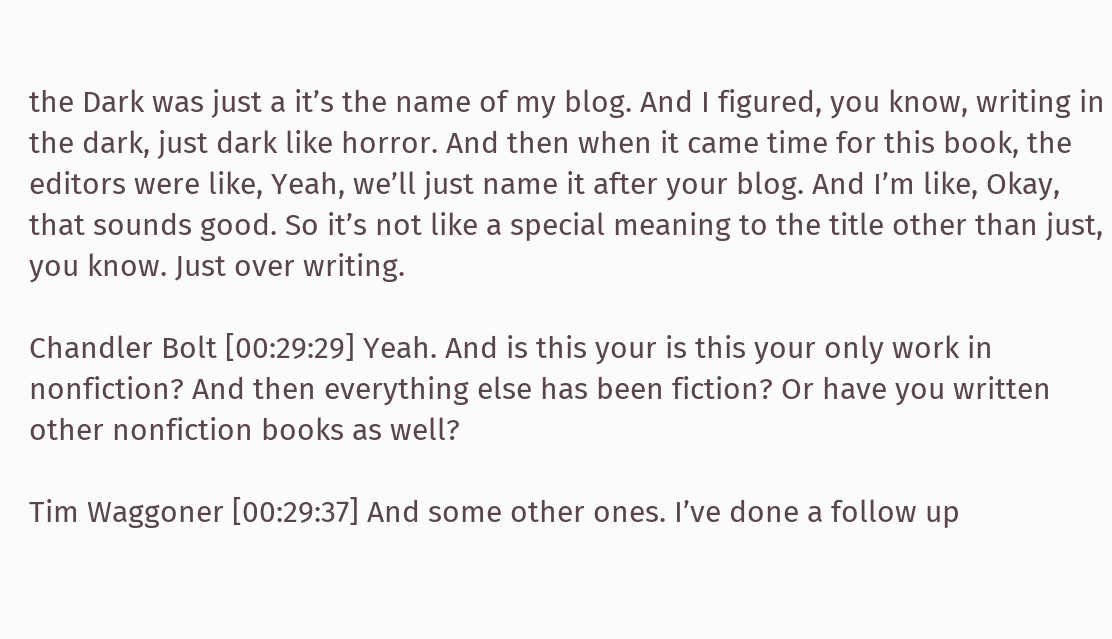the Dark was just a it’s the name of my blog. And I figured, you know, writing in the dark, just dark like horror. And then when it came time for this book, the editors were like, Yeah, we’ll just name it after your blog. And I’m like, Okay, that sounds good. So it’s not like a special meaning to the title other than just, you know. Just over writing.

Chandler Bolt [00:29:29] Yeah. And is this your is this your only work in nonfiction? And then everything else has been fiction? Or have you written other nonfiction books as well?

Tim Waggoner [00:29:37] And some other ones. I’ve done a follow up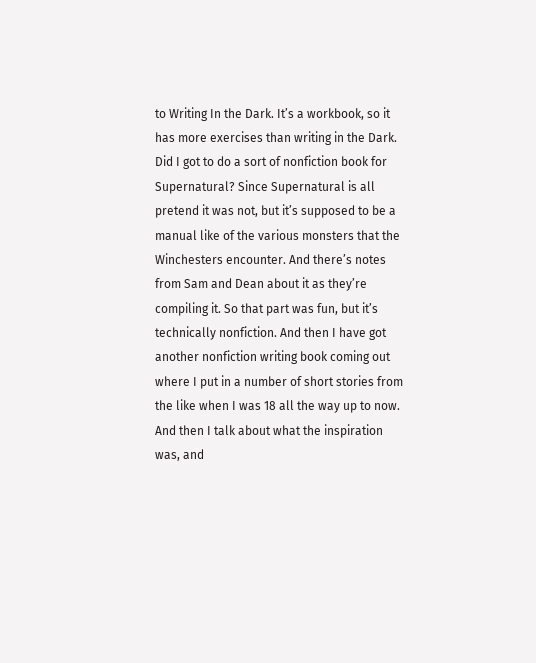to Writing In the Dark. It’s a workbook, so it has more exercises than writing in the Dark. Did I got to do a sort of nonfiction book for Supernatural? Since Supernatural is all pretend it was not, but it’s supposed to be a manual like of the various monsters that the Winchesters encounter. And there’s notes from Sam and Dean about it as they’re compiling it. So that part was fun, but it’s technically nonfiction. And then I have got another nonfiction writing book coming out where I put in a number of short stories from the like when I was 18 all the way up to now. And then I talk about what the inspiration was, and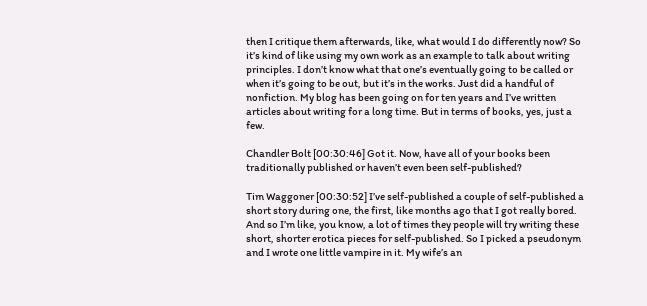then I critique them afterwards, like, what would I do differently now? So it’s kind of like using my own work as an example to talk about writing principles. I don’t know what that one’s eventually going to be called or when it’s going to be out, but it’s in the works. Just did a handful of nonfiction. My blog has been going on for ten years and I’ve written articles about writing for a long time. But in terms of books, yes, just a few.

Chandler Bolt [00:30:46] Got it. Now, have all of your books been traditionally published or haven’t even been self-published?

Tim Waggoner [00:30:52] I’ve self-published a couple of self-published a short story during one, the first, like months ago that I got really bored. And so I’m like, you know, a lot of times they people will try writing these short, shorter erotica pieces for self-published. So I picked a pseudonym and I wrote one little vampire in it. My wife’s an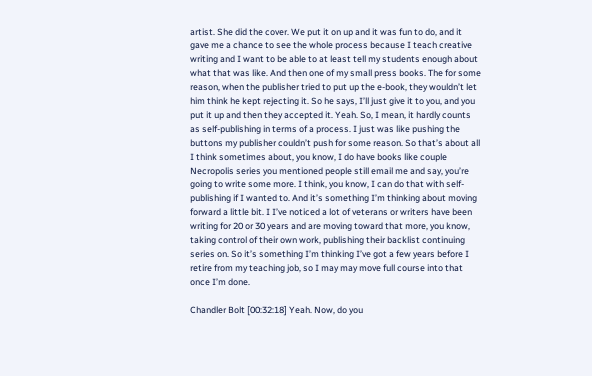artist. She did the cover. We put it on up and it was fun to do, and it gave me a chance to see the whole process because I teach creative writing and I want to be able to at least tell my students enough about what that was like. And then one of my small press books. The for some reason, when the publisher tried to put up the e-book, they wouldn’t let him think he kept rejecting it. So he says, I’ll just give it to you, and you put it up and then they accepted it. Yeah. So, I mean, it hardly counts as self-publishing in terms of a process. I just was like pushing the buttons my publisher couldn’t push for some reason. So that’s about all I think sometimes about, you know, I do have books like couple Necropolis series you mentioned people still email me and say, you’re going to write some more. I think, you know, I can do that with self-publishing if I wanted to. And it’s something I’m thinking about moving forward a little bit. I I’ve noticed a lot of veterans or writers have been writing for 20 or 30 years and are moving toward that more, you know, taking control of their own work, publishing their backlist continuing series on. So it’s something I’m thinking I’ve got a few years before I retire from my teaching job, so I may may move full course into that once I’m done.

Chandler Bolt [00:32:18] Yeah. Now, do you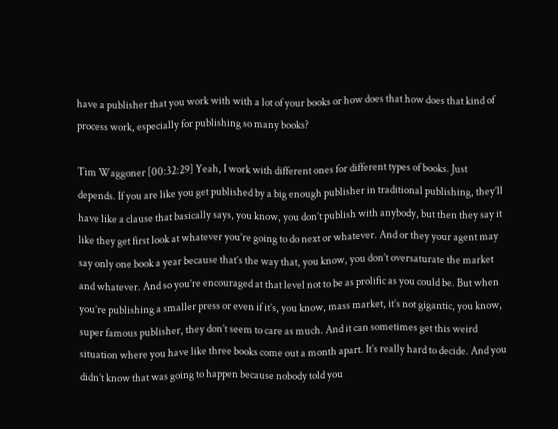have a publisher that you work with with a lot of your books or how does that how does that kind of process work, especially for publishing so many books?

Tim Waggoner [00:32:29] Yeah, I work with different ones for different types of books. Just depends. If you are like you get published by a big enough publisher in traditional publishing, they’ll have like a clause that basically says, you know, you don’t publish with anybody, but then they say it like they get first look at whatever you’re going to do next or whatever. And or they your agent may say only one book a year because that’s the way that, you know, you don’t oversaturate the market and whatever. And so you’re encouraged at that level not to be as prolific as you could be. But when you’re publishing a smaller press or even if it’s, you know, mass market, it’s not gigantic, you know, super famous publisher, they don’t seem to care as much. And it can sometimes get this weird situation where you have like three books come out a month apart. It’s really hard to decide. And you didn’t know that was going to happen because nobody told you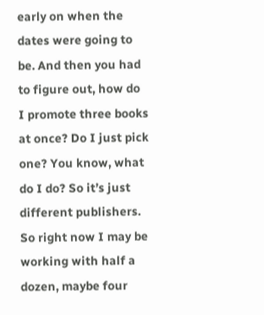early on when the dates were going to be. And then you had to figure out, how do I promote three books at once? Do I just pick one? You know, what do I do? So it’s just different publishers. So right now I may be working with half a dozen, maybe four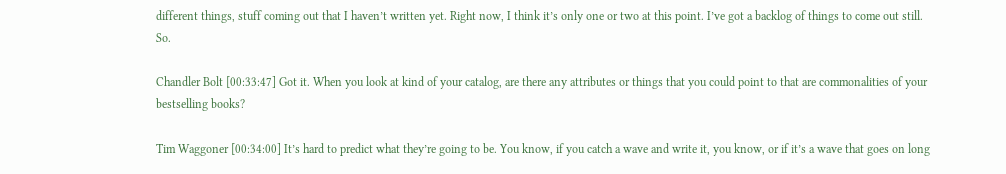different things, stuff coming out that I haven’t written yet. Right now, I think it’s only one or two at this point. I’ve got a backlog of things to come out still. So.

Chandler Bolt [00:33:47] Got it. When you look at kind of your catalog, are there any attributes or things that you could point to that are commonalities of your bestselling books?

Tim Waggoner [00:34:00] It’s hard to predict what they’re going to be. You know, if you catch a wave and write it, you know, or if it’s a wave that goes on long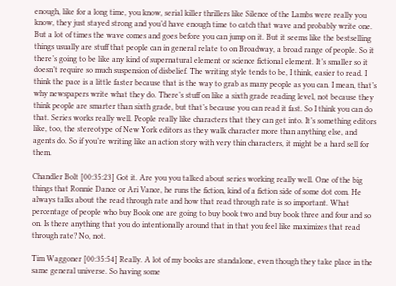enough, like for a long time, you know, serial killer thrillers like Silence of the Lambs were really you know, they just stayed strong and you’d have enough time to catch that wave and probably write one. But a lot of times the wave comes and goes before you can jump on it. But it seems like the bestselling things usually are stuff that people can in general relate to on Broadway, a broad range of people. So it there’s going to be like any kind of supernatural element or science fictional element. It’s smaller so it doesn’t require so much suspension of disbelief. The writing style tends to be, I think, easier to read. I think the pace is a little faster because that is the way to grab as many people as you can. I mean, that’s why newspapers write what they do. There’s stuff on like a sixth grade reading level, not because they think people are smarter than sixth grade, but that’s because you can read it fast. So I think you can do that. Series works really well. People really like characters that they can get into. It’s something editors like, too, the stereotype of New York editors as they walk character more than anything else, and agents do. So if you’re writing like an action story with very thin characters, it might be a hard sell for them.

Chandler Bolt [00:35:23] Got it. Are you you talked about series working really well. One of the big things that Ronnie Dance or Ari Vance, he runs the fiction, kind of a fiction side of some dot com. He always talks about the read through rate and how that read through rate is so important. What percentage of people who buy Book one are going to buy book two and buy book three and four and so on. Is there anything that you do intentionally around that in that you feel like maximizes that read through rate? No, not.

Tim Waggoner [00:35:54] Really. A lot of my books are standalone, even though they take place in the same general universe. So having some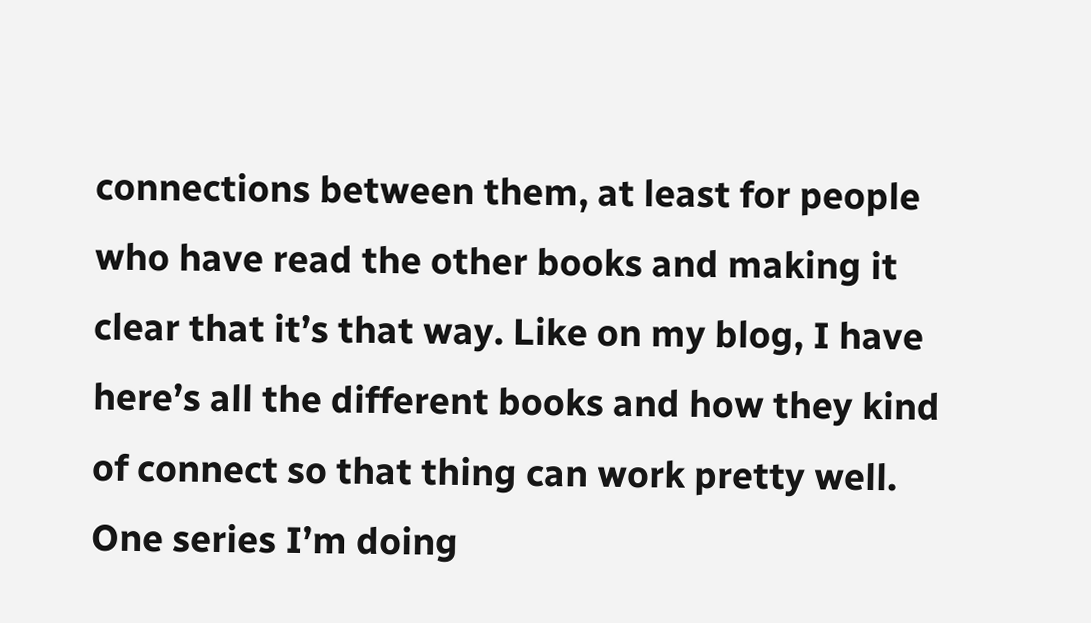connections between them, at least for people who have read the other books and making it clear that it’s that way. Like on my blog, I have here’s all the different books and how they kind of connect so that thing can work pretty well. One series I’m doing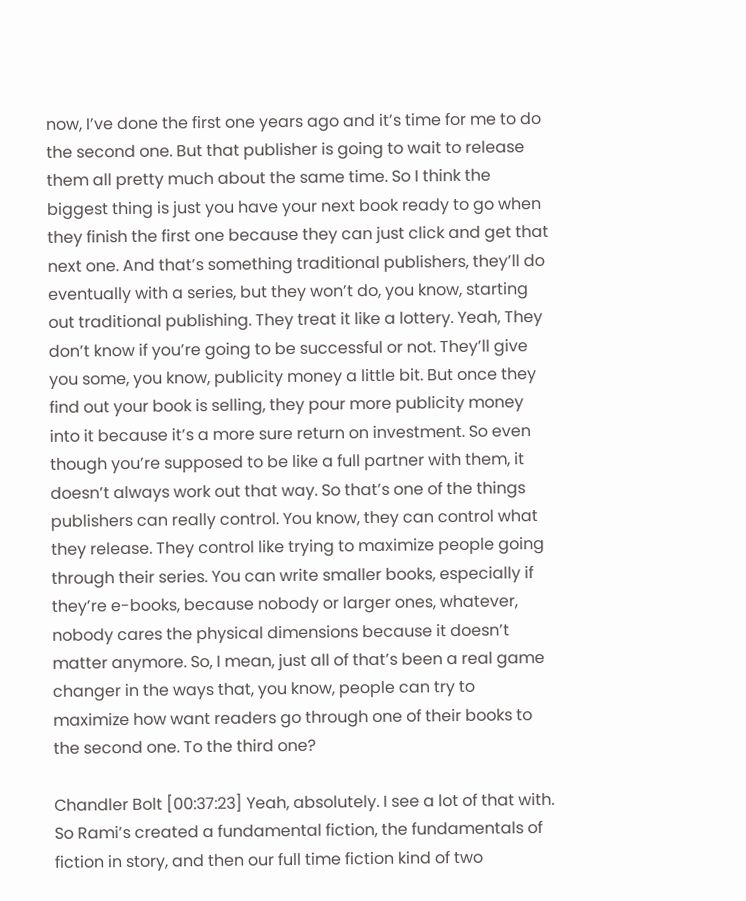now, I’ve done the first one years ago and it’s time for me to do the second one. But that publisher is going to wait to release them all pretty much about the same time. So I think the biggest thing is just you have your next book ready to go when they finish the first one because they can just click and get that next one. And that’s something traditional publishers, they’ll do eventually with a series, but they won’t do, you know, starting out traditional publishing. They treat it like a lottery. Yeah, They don’t know if you’re going to be successful or not. They’ll give you some, you know, publicity money a little bit. But once they find out your book is selling, they pour more publicity money into it because it’s a more sure return on investment. So even though you’re supposed to be like a full partner with them, it doesn’t always work out that way. So that’s one of the things publishers can really control. You know, they can control what they release. They control like trying to maximize people going through their series. You can write smaller books, especially if they’re e-books, because nobody or larger ones, whatever, nobody cares the physical dimensions because it doesn’t matter anymore. So, I mean, just all of that’s been a real game changer in the ways that, you know, people can try to maximize how want readers go through one of their books to the second one. To the third one?

Chandler Bolt [00:37:23] Yeah, absolutely. I see a lot of that with. So Rami’s created a fundamental fiction, the fundamentals of fiction in story, and then our full time fiction kind of two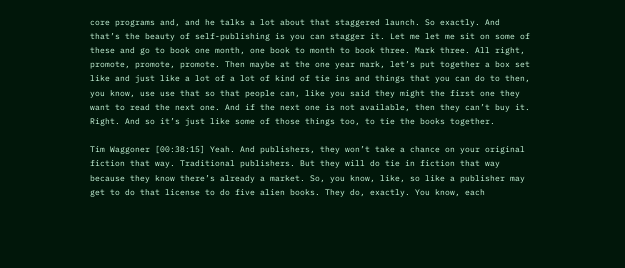core programs and, and he talks a lot about that staggered launch. So exactly. And that’s the beauty of self-publishing is you can stagger it. Let me let me sit on some of these and go to book one month, one book to month to book three. Mark three. All right, promote, promote, promote. Then maybe at the one year mark, let’s put together a box set like and just like a lot of a lot of kind of tie ins and things that you can do to then, you know, use use that so that people can, like you said they might the first one they want to read the next one. And if the next one is not available, then they can’t buy it. Right. And so it’s just like some of those things too, to tie the books together.

Tim Waggoner [00:38:15] Yeah. And publishers, they won’t take a chance on your original fiction that way. Traditional publishers. But they will do tie in fiction that way because they know there’s already a market. So, you know, like, so like a publisher may get to do that license to do five alien books. They do, exactly. You know, each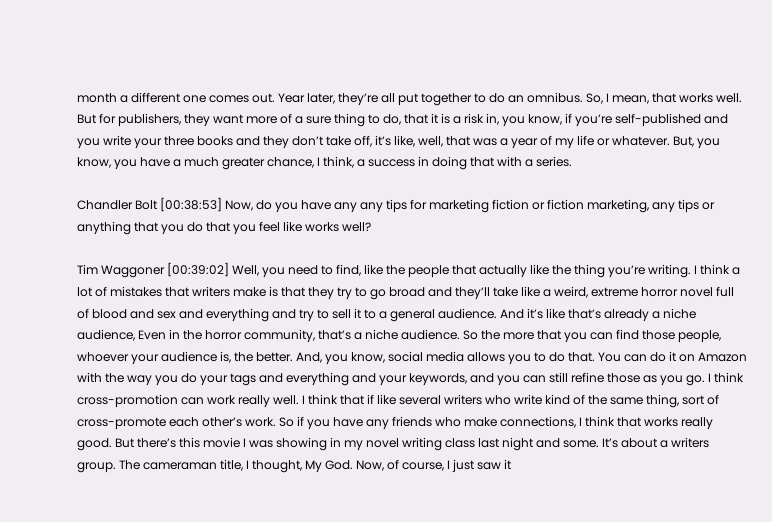month a different one comes out. Year later, they’re all put together to do an omnibus. So, I mean, that works well. But for publishers, they want more of a sure thing to do, that it is a risk in, you know, if you’re self-published and you write your three books and they don’t take off, it’s like, well, that was a year of my life or whatever. But, you know, you have a much greater chance, I think, a success in doing that with a series.

Chandler Bolt [00:38:53] Now, do you have any any tips for marketing fiction or fiction marketing, any tips or anything that you do that you feel like works well?

Tim Waggoner [00:39:02] Well, you need to find, like the people that actually like the thing you’re writing. I think a lot of mistakes that writers make is that they try to go broad and they’ll take like a weird, extreme horror novel full of blood and sex and everything and try to sell it to a general audience. And it’s like that’s already a niche audience, Even in the horror community, that’s a niche audience. So the more that you can find those people, whoever your audience is, the better. And, you know, social media allows you to do that. You can do it on Amazon with the way you do your tags and everything and your keywords, and you can still refine those as you go. I think cross-promotion can work really well. I think that if like several writers who write kind of the same thing, sort of cross-promote each other’s work. So if you have any friends who make connections, I think that works really good. But there’s this movie I was showing in my novel writing class last night and some. It’s about a writers group. The cameraman title, I thought, My God. Now, of course, I just saw it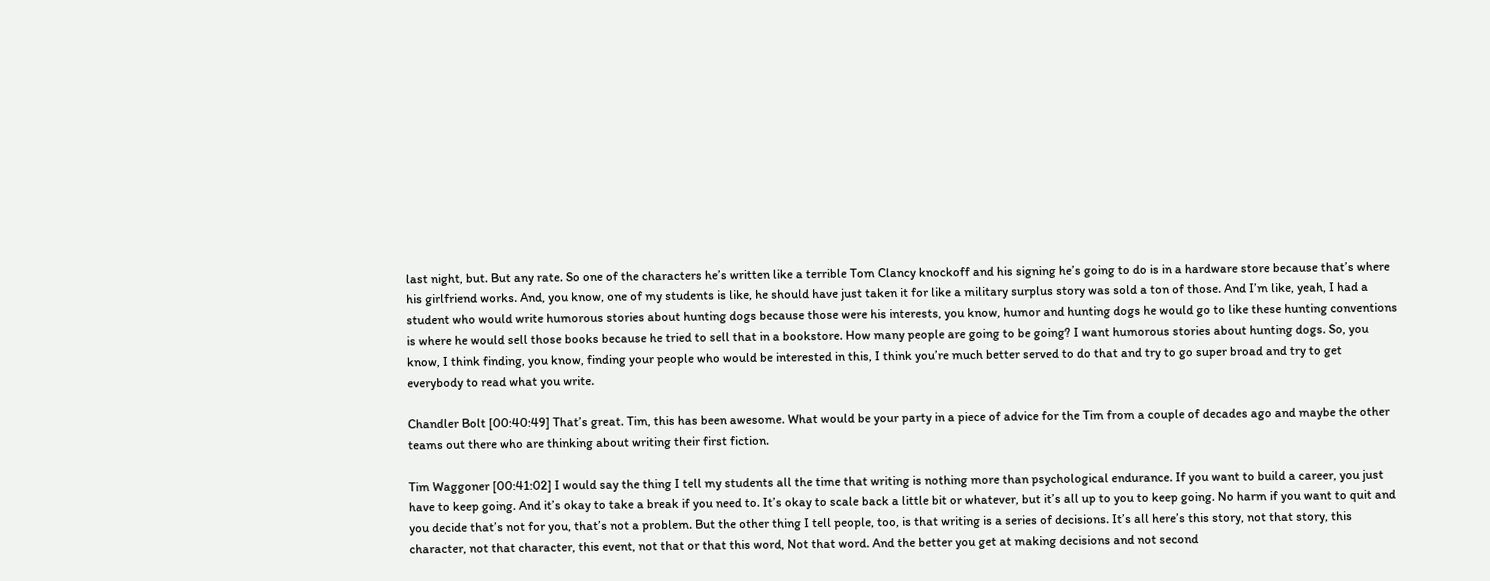last night, but. But any rate. So one of the characters he’s written like a terrible Tom Clancy knockoff and his signing he’s going to do is in a hardware store because that’s where his girlfriend works. And, you know, one of my students is like, he should have just taken it for like a military surplus story was sold a ton of those. And I’m like, yeah, I had a student who would write humorous stories about hunting dogs because those were his interests, you know, humor and hunting dogs he would go to like these hunting conventions is where he would sell those books because he tried to sell that in a bookstore. How many people are going to be going? I want humorous stories about hunting dogs. So, you know, I think finding, you know, finding your people who would be interested in this, I think you’re much better served to do that and try to go super broad and try to get everybody to read what you write.

Chandler Bolt [00:40:49] That’s great. Tim, this has been awesome. What would be your party in a piece of advice for the Tim from a couple of decades ago and maybe the other teams out there who are thinking about writing their first fiction.

Tim Waggoner [00:41:02] I would say the thing I tell my students all the time that writing is nothing more than psychological endurance. If you want to build a career, you just have to keep going. And it’s okay to take a break if you need to. It’s okay to scale back a little bit or whatever, but it’s all up to you to keep going. No harm if you want to quit and you decide that’s not for you, that’s not a problem. But the other thing I tell people, too, is that writing is a series of decisions. It’s all here’s this story, not that story, this character, not that character, this event, not that or that this word, Not that word. And the better you get at making decisions and not second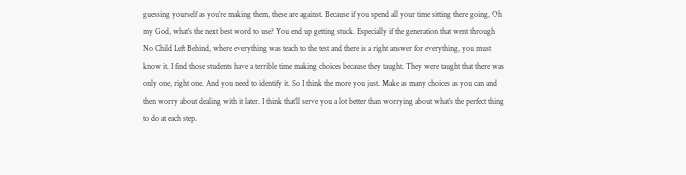guessing yourself as you’re making them, these are against. Because if you spend all your time sitting there going, Oh my God, what’s the next best word to use? You end up getting stuck. Especially if the generation that went through No Child Left Behind, where everything was teach to the test and there is a right answer for everything, you must know it. I find those students have a terrible time making choices because they taught. They were taught that there was only one, right one. And you need to identify it. So I think the more you just. Make as many choices as you can and then worry about dealing with it later. I think that’ll serve you a lot better than worrying about what’s the perfect thing to do at each step.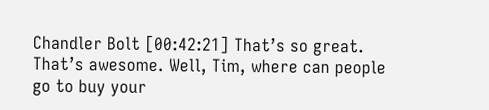Chandler Bolt [00:42:21] That’s so great. That’s awesome. Well, Tim, where can people go to buy your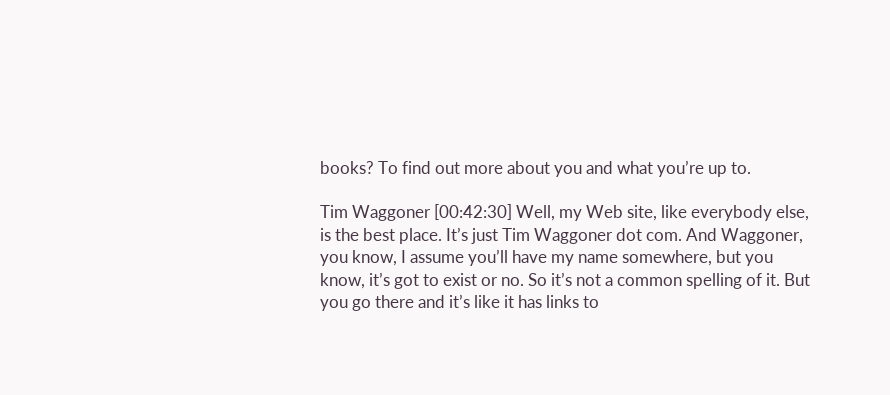books? To find out more about you and what you’re up to.

Tim Waggoner [00:42:30] Well, my Web site, like everybody else, is the best place. It’s just Tim Waggoner dot com. And Waggoner, you know, I assume you’ll have my name somewhere, but you know, it’s got to exist or no. So it’s not a common spelling of it. But you go there and it’s like it has links to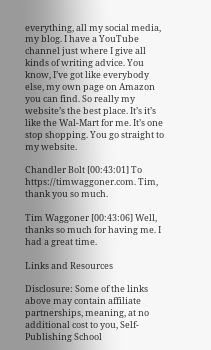everything, all my social media, my blog. I have a YouTube channel just where I give all kinds of writing advice. You know, I’ve got like everybody else, my own page on Amazon you can find. So really my website’s the best place. It’s it’s like the Wal-Mart for me. It’s one stop shopping. You go straight to my website.

Chandler Bolt [00:43:01] To https://timwaggoner.com. Tim, thank you so much.

Tim Waggoner [00:43:06] Well, thanks so much for having me. I had a great time.

Links and Resources

Disclosure: Some of the links above may contain affiliate partnerships, meaning, at no additional cost to you, Self-Publishing School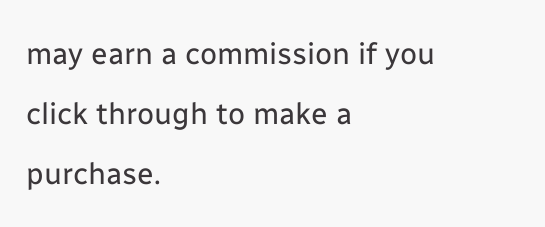may earn a commission if you click through to make a purchase.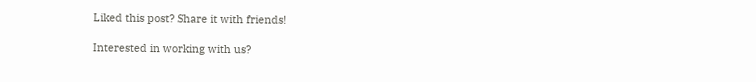Liked this post? Share it with friends!

Interested in working with us?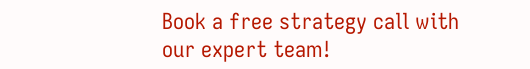Book a free strategy call with our expert team!